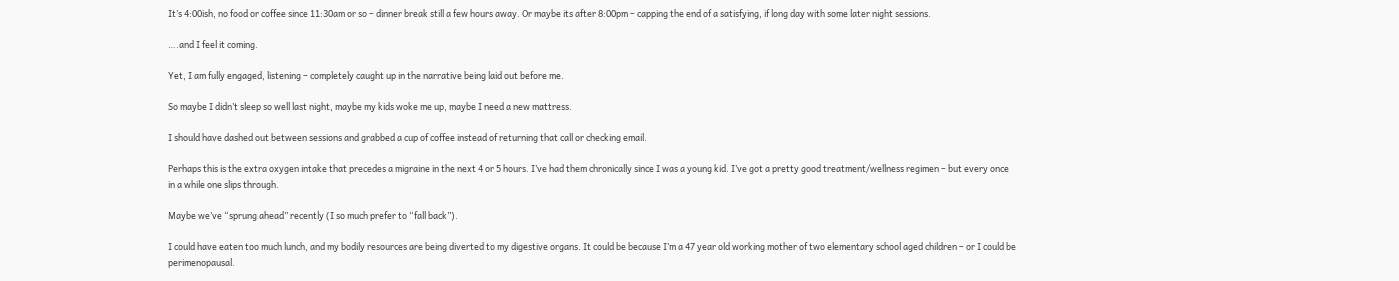It’s 4:00ish, no food or coffee since 11:30am or so – dinner break still a few hours away. Or maybe its after 8:00pm – capping the end of a satisfying, if long day with some later night sessions.

….and I feel it coming.

Yet, I am fully engaged, listening – completely caught up in the narrative being laid out before me.

So maybe I didn’t sleep so well last night, maybe my kids woke me up, maybe I need a new mattress.

I should have dashed out between sessions and grabbed a cup of coffee instead of returning that call or checking email.

Perhaps this is the extra oxygen intake that precedes a migraine in the next 4 or 5 hours. I’ve had them chronically since I was a young kid. I’ve got a pretty good treatment/wellness regimen – but every once in a while one slips through.

Maybe we’ve “sprung ahead” recently (I so much prefer to “fall back”).

I could have eaten too much lunch, and my bodily resources are being diverted to my digestive organs. It could be because I’m a 47 year old working mother of two elementary school aged children – or I could be perimenopausal.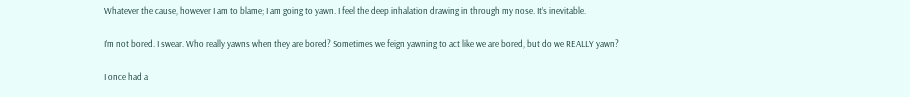Whatever the cause, however I am to blame; I am going to yawn. I feel the deep inhalation drawing in through my nose. It’s inevitable.

I’m not bored. I swear. Who really yawns when they are bored? Sometimes we feign yawning to act like we are bored, but do we REALLY yawn?

I once had a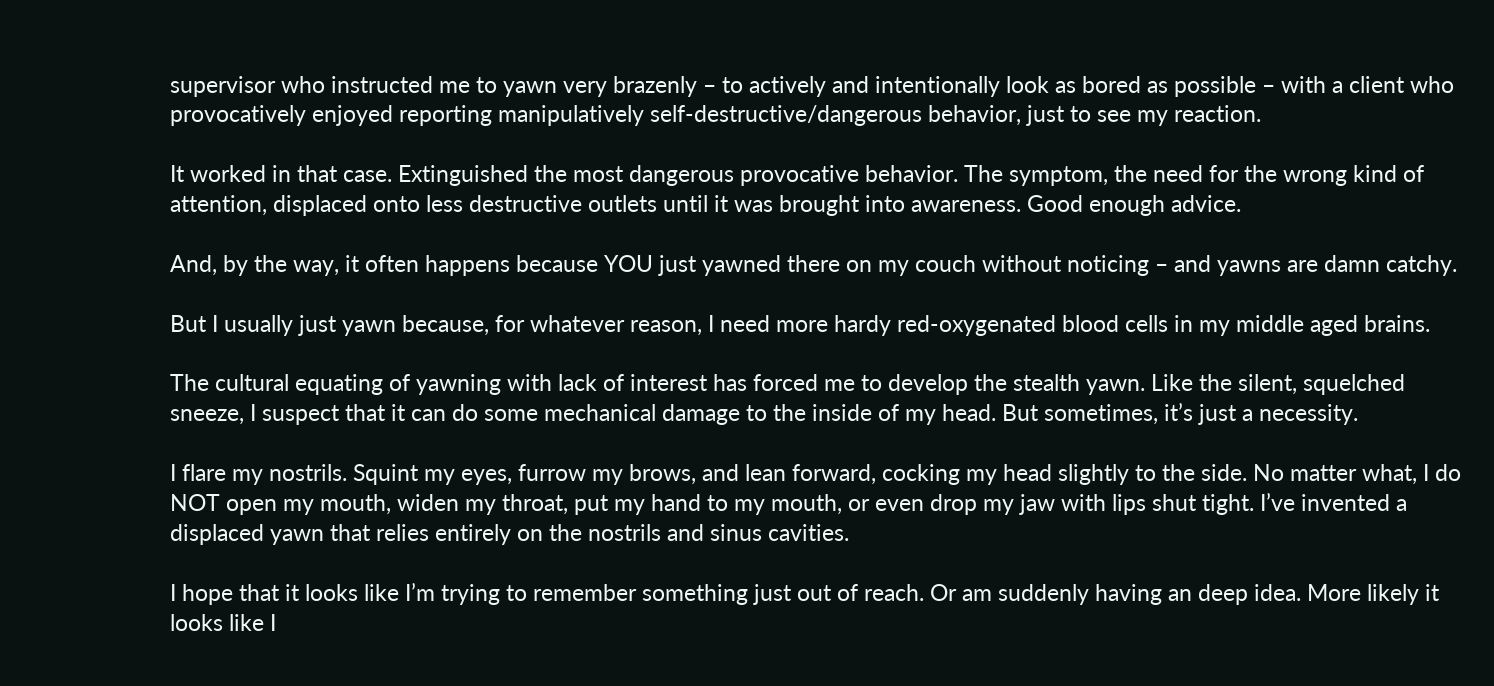supervisor who instructed me to yawn very brazenly – to actively and intentionally look as bored as possible – with a client who provocatively enjoyed reporting manipulatively self-destructive/dangerous behavior, just to see my reaction.

It worked in that case. Extinguished the most dangerous provocative behavior. The symptom, the need for the wrong kind of attention, displaced onto less destructive outlets until it was brought into awareness. Good enough advice.

And, by the way, it often happens because YOU just yawned there on my couch without noticing – and yawns are damn catchy.

But I usually just yawn because, for whatever reason, I need more hardy red-oxygenated blood cells in my middle aged brains.

The cultural equating of yawning with lack of interest has forced me to develop the stealth yawn. Like the silent, squelched sneeze, I suspect that it can do some mechanical damage to the inside of my head. But sometimes, it’s just a necessity.

I flare my nostrils. Squint my eyes, furrow my brows, and lean forward, cocking my head slightly to the side. No matter what, I do NOT open my mouth, widen my throat, put my hand to my mouth, or even drop my jaw with lips shut tight. I’ve invented a displaced yawn that relies entirely on the nostrils and sinus cavities.

I hope that it looks like I’m trying to remember something just out of reach. Or am suddenly having an deep idea. More likely it looks like I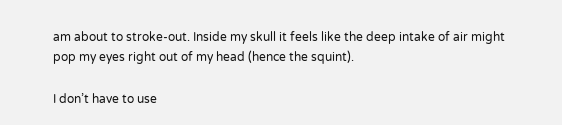am about to stroke-out. Inside my skull it feels like the deep intake of air might pop my eyes right out of my head (hence the squint).

I don’t have to use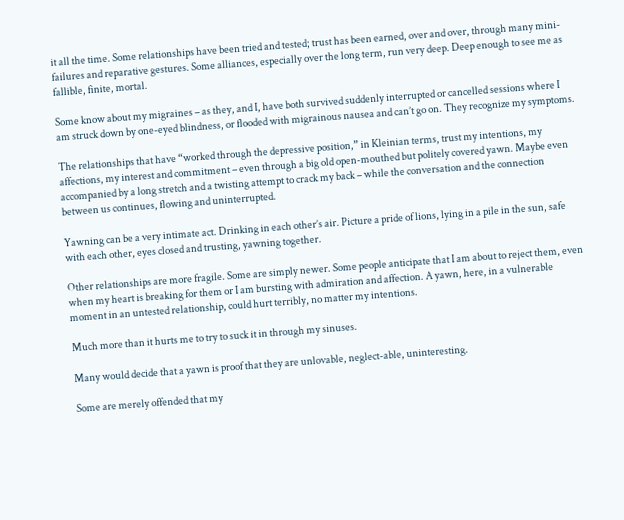it all the time. Some relationships have been tried and tested; trust has been earned, over and over, through many mini-failures and reparative gestures. Some alliances, especially over the long term, run very deep. Deep enough to see me as fallible, finite, mortal.

Some know about my migraines – as they, and I, have both survived suddenly interrupted or cancelled sessions where I am struck down by one-eyed blindness, or flooded with migrainous nausea and can’t go on. They recognize my symptoms.

The relationships that have “worked through the depressive position,” in Kleinian terms, trust my intentions, my affections, my interest and commitment – even through a big old open-mouthed but politely covered yawn. Maybe even accompanied by a long stretch and a twisting attempt to crack my back – while the conversation and the connection between us continues, flowing and uninterrupted.

Yawning can be a very intimate act. Drinking in each other’s air. Picture a pride of lions, lying in a pile in the sun, safe with each other, eyes closed and trusting, yawning together.

Other relationships are more fragile. Some are simply newer. Some people anticipate that I am about to reject them, even when my heart is breaking for them or I am bursting with admiration and affection. A yawn, here, in a vulnerable moment in an untested relationship, could hurt terribly, no matter my intentions.

Much more than it hurts me to try to suck it in through my sinuses.

Many would decide that a yawn is proof that they are unlovable, neglect-able, uninteresting.

Some are merely offended that my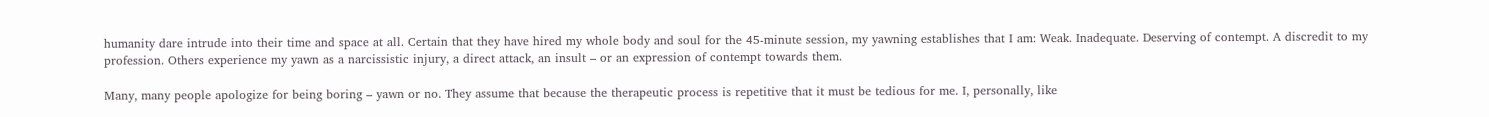humanity dare intrude into their time and space at all. Certain that they have hired my whole body and soul for the 45-minute session, my yawning establishes that I am: Weak. Inadequate. Deserving of contempt. A discredit to my profession. Others experience my yawn as a narcissistic injury, a direct attack, an insult – or an expression of contempt towards them.

Many, many people apologize for being boring – yawn or no. They assume that because the therapeutic process is repetitive that it must be tedious for me. I, personally, like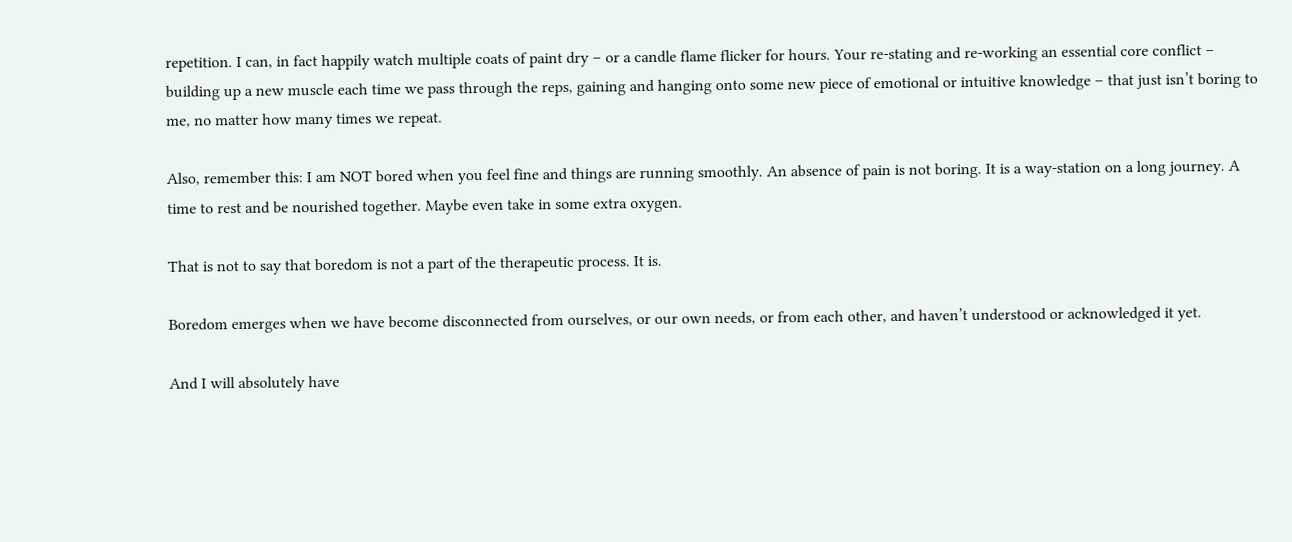repetition. I can, in fact happily watch multiple coats of paint dry – or a candle flame flicker for hours. Your re-stating and re-working an essential core conflict – building up a new muscle each time we pass through the reps, gaining and hanging onto some new piece of emotional or intuitive knowledge – that just isn’t boring to me, no matter how many times we repeat.

Also, remember this: I am NOT bored when you feel fine and things are running smoothly. An absence of pain is not boring. It is a way-station on a long journey. A time to rest and be nourished together. Maybe even take in some extra oxygen.

That is not to say that boredom is not a part of the therapeutic process. It is.

Boredom emerges when we have become disconnected from ourselves, or our own needs, or from each other, and haven’t understood or acknowledged it yet.

And I will absolutely have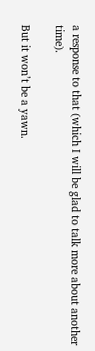a response to that (which I will be glad to talk more about another time).

But it won’t be a yawn.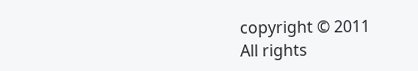copyright © 2011
All rights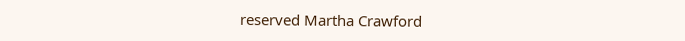reserved Martha Crawford